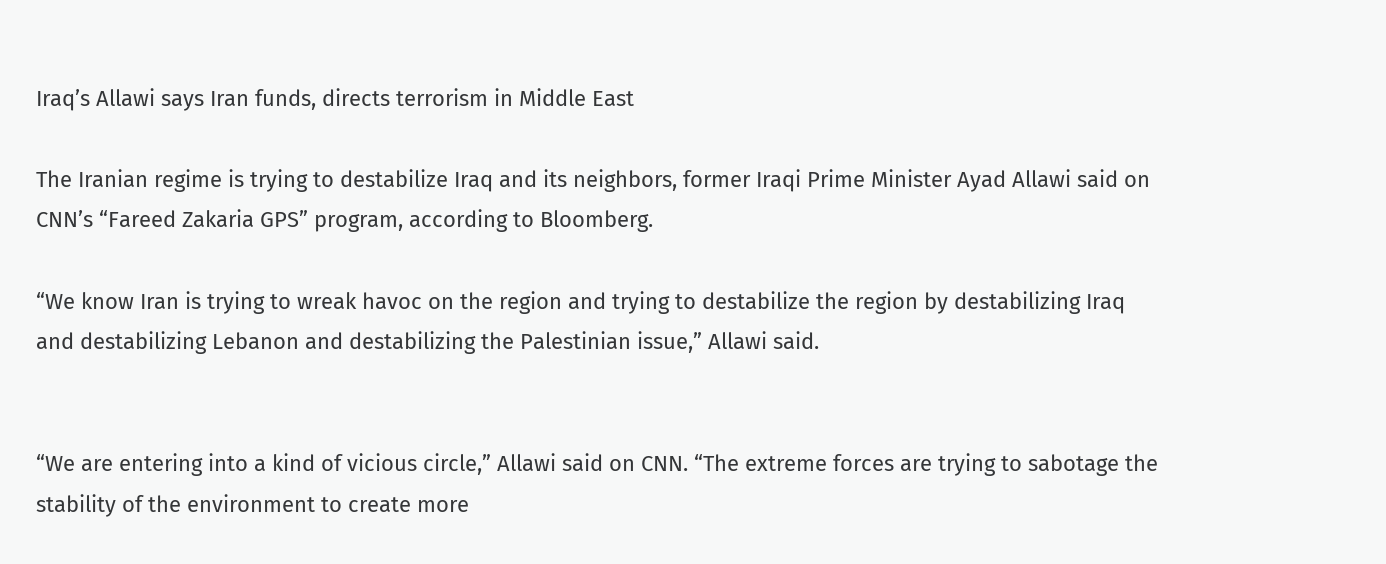Iraq’s Allawi says Iran funds, directs terrorism in Middle East

The Iranian regime is trying to destabilize Iraq and its neighbors, former Iraqi Prime Minister Ayad Allawi said on CNN’s “Fareed Zakaria GPS” program, according to Bloomberg.

“We know Iran is trying to wreak havoc on the region and trying to destabilize the region by destabilizing Iraq and destabilizing Lebanon and destabilizing the Palestinian issue,” Allawi said.


“We are entering into a kind of vicious circle,” Allawi said on CNN. “The extreme forces are trying to sabotage the stability of the environment to create more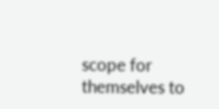scope for themselves to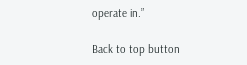operate in.”

Back to top button